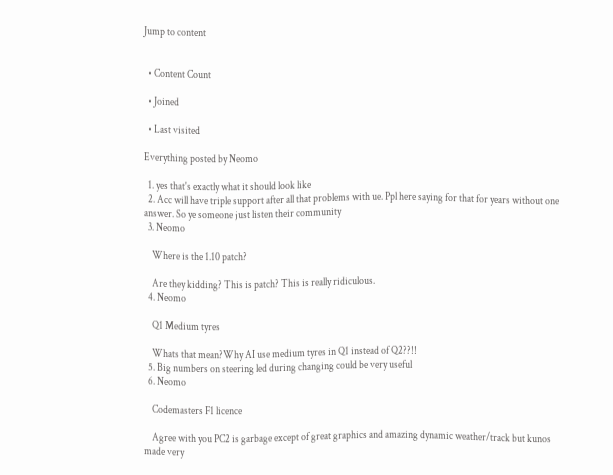Jump to content


  • Content Count

  • Joined

  • Last visited

Everything posted by Neomo

  1. yes that's exactly what it should look like
  2. Acc will have triple support after all that problems with ue. Ppl here saying for that for years without one answer. So ye someone just listen their community
  3. Neomo

    Where is the 1.10 patch?

    Are they kidding? This is patch? This is really ridiculous.
  4. Neomo

    Q1 Medium tyres

    Whats that mean?Why AI use medium tyres in Q1 instead of Q2??!!
  5. Big numbers on steering led during changing could be very useful
  6. Neomo

    Codemasters F1 licence

    Agree with you PC2 is garbage except of great graphics and amazing dynamic weather/track but kunos made very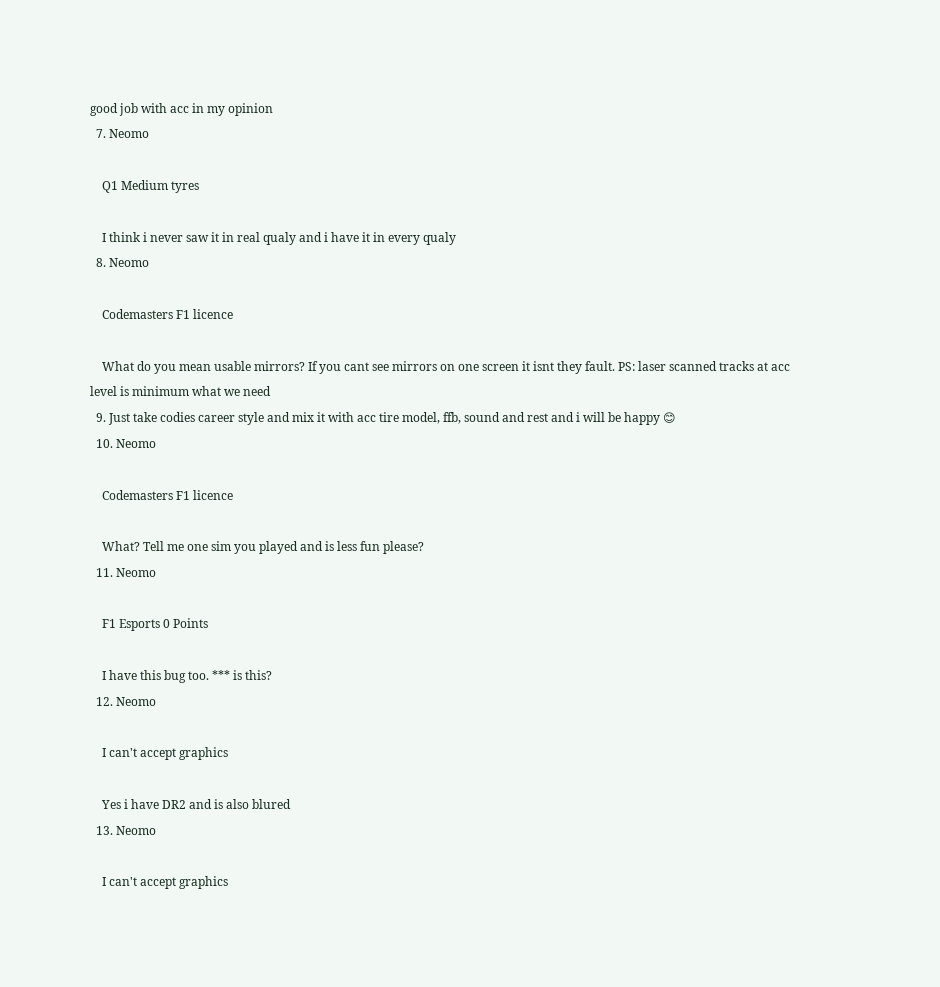good job with acc in my opinion
  7. Neomo

    Q1 Medium tyres

    I think i never saw it in real qualy and i have it in every qualy
  8. Neomo

    Codemasters F1 licence

    What do you mean usable mirrors? If you cant see mirrors on one screen it isnt they fault. PS: laser scanned tracks at acc level is minimum what we need
  9. Just take codies career style and mix it with acc tire model, ffb, sound and rest and i will be happy 😊
  10. Neomo

    Codemasters F1 licence

    What? Tell me one sim you played and is less fun please?
  11. Neomo

    F1 Esports 0 Points

    I have this bug too. *** is this?
  12. Neomo

    I can't accept graphics

    Yes i have DR2 and is also blured
  13. Neomo

    I can't accept graphics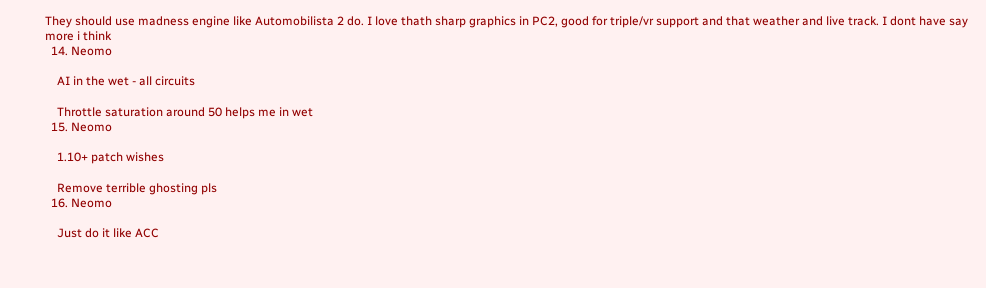They should use madness engine like Automobilista 2 do. I love thath sharp graphics in PC2, good for triple/vr support and that weather and live track. I dont have say more i think
  14. Neomo

    AI in the wet - all circuits

    Throttle saturation around 50 helps me in wet
  15. Neomo

    1.10+ patch wishes

    Remove terrible ghosting pls
  16. Neomo

    Just do it like ACC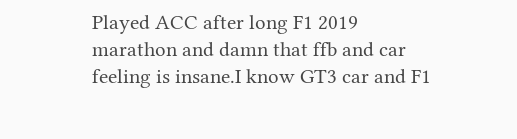Played ACC after long F1 2019 marathon and damn that ffb and car feeling is insane.I know GT3 car and F1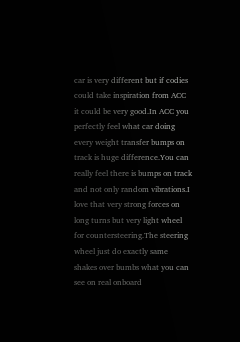car is very different but if codies could take inspiration from ACC it could be very good.In ACC you perfectly feel what car doing every weight transfer bumps on track is huge difference.You can really feel there is bumps on track and not only random vibrations.I love that very strong forces on long turns but very light wheel for countersteering.The steering wheel just do exactly same shakes over bumbs what you can see on real onboard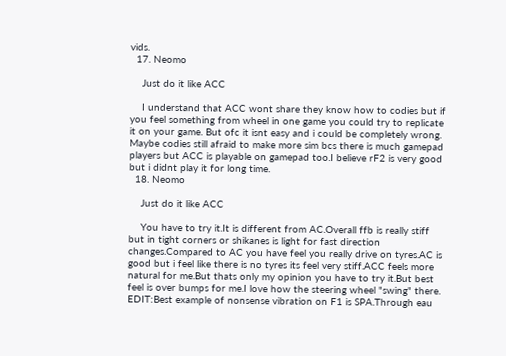vids.
  17. Neomo

    Just do it like ACC

    I understand that ACC wont share they know how to codies but if you feel something from wheel in one game you could try to replicate it on your game. But ofc it isnt easy and i could be completely wrong. Maybe codies still afraid to make more sim bcs there is much gamepad players but ACC is playable on gamepad too.I believe rF2 is very good but i didnt play it for long time.
  18. Neomo

    Just do it like ACC

    You have to try it.It is different from AC.Overall ffb is really stiff but in tight corners or shikanes is light for fast direction changes.Compared to AC you have feel you really drive on tyres.AC is good but i feel like there is no tyres its feel very stiff.ACC feels more natural for me.But thats only my opinion you have to try it.But best feel is over bumps for me.I love how the steering wheel "swing" there. EDIT:Best example of nonsense vibration on F1 is SPA.Through eau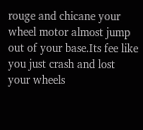rouge and chicane your wheel motor almost jump out of your base.Its fee like you just crash and lost your wheels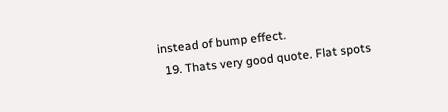instead of bump effect.
  19. Thats very good quote. Flat spots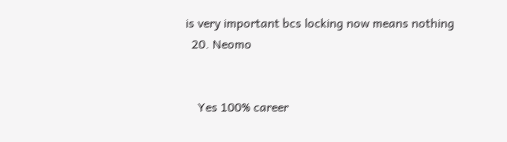is very important bcs locking now means nothing
  20. Neomo


    Yes 100% career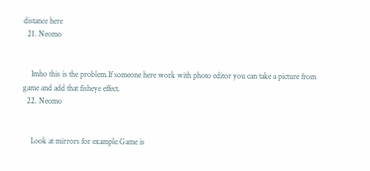distance here
  21. Neomo


    Imho this is the problem.If someone here work with photo editor you can take a picture from game and add that fisheye effect.
  22. Neomo


    Look at mirrors for example.Game is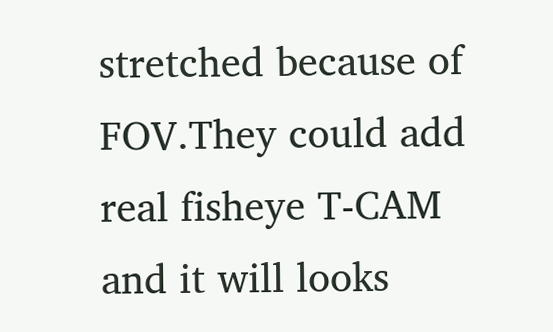stretched because of FOV.They could add real fisheye T-CAM and it will looks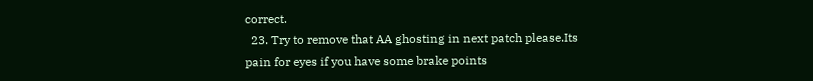correct.
  23. Try to remove that AA ghosting in next patch please.Its pain for eyes if you have some brake points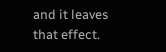and it leaves that effect.